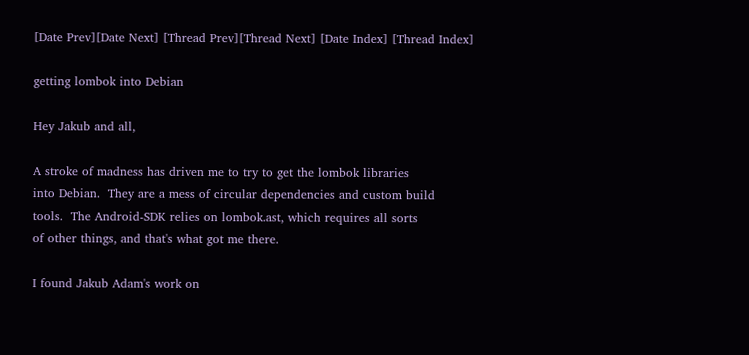[Date Prev][Date Next] [Thread Prev][Thread Next] [Date Index] [Thread Index]

getting lombok into Debian

Hey Jakub and all,

A stroke of madness has driven me to try to get the lombok libraries
into Debian.  They are a mess of circular dependencies and custom build
tools.  The Android-SDK relies on lombok.ast, which requires all sorts
of other things, and that's what got me there.

I found Jakub Adam's work on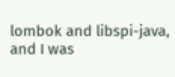lombok and libspi-java, and I was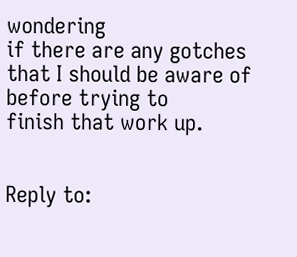wondering
if there are any gotches that I should be aware of before trying to
finish that work up.


Reply to: